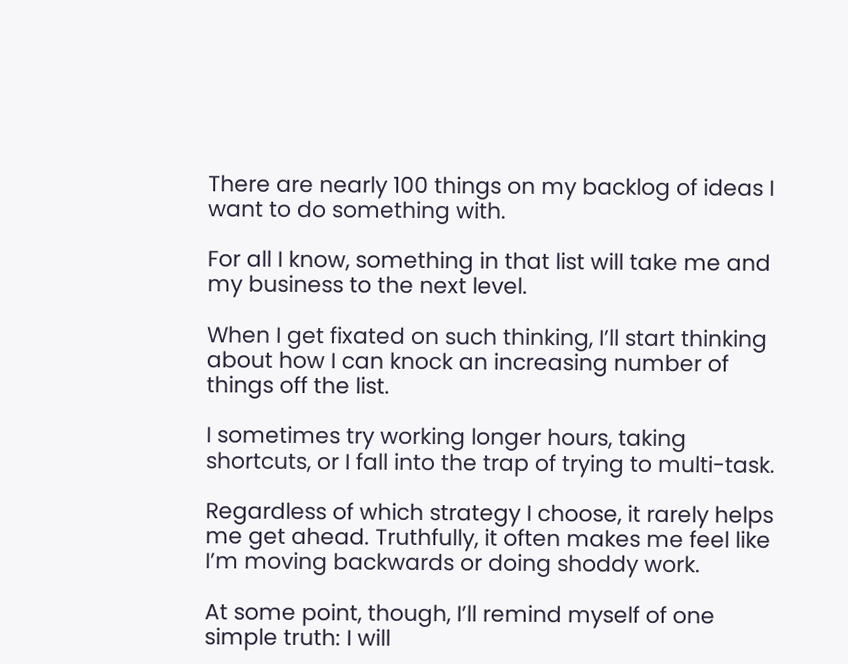There are nearly 100 things on my backlog of ideas I want to do something with.

For all I know, something in that list will take me and my business to the next level.

When I get fixated on such thinking, I’ll start thinking about how I can knock an increasing number of things off the list.

I sometimes try working longer hours, taking shortcuts, or I fall into the trap of trying to multi-task.

Regardless of which strategy I choose, it rarely helps me get ahead. Truthfully, it often makes me feel like I’m moving backwards or doing shoddy work.

At some point, though, I’ll remind myself of one simple truth: I will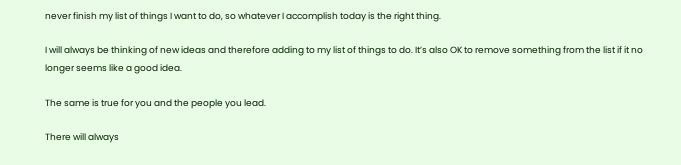never finish my list of things I want to do, so whatever I accomplish today is the right thing.

I will always be thinking of new ideas and therefore adding to my list of things to do. It’s also OK to remove something from the list if it no longer seems like a good idea.

The same is true for you and the people you lead.

There will always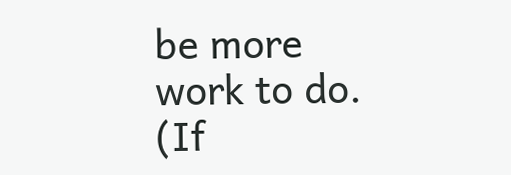be more work to do. (If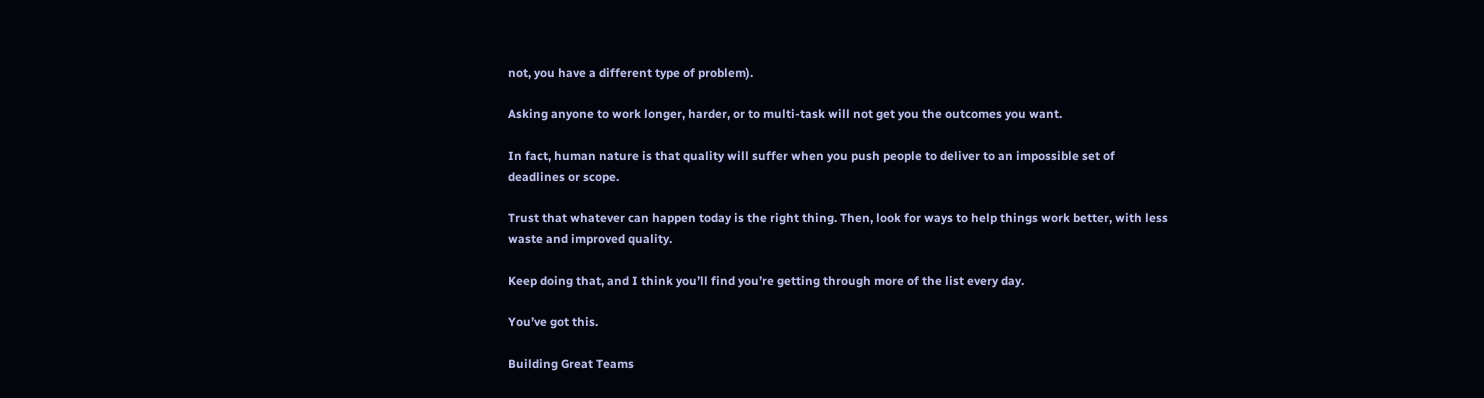not, you have a different type of problem).

Asking anyone to work longer, harder, or to multi-task will not get you the outcomes you want.

In fact, human nature is that quality will suffer when you push people to deliver to an impossible set of deadlines or scope.

Trust that whatever can happen today is the right thing. Then, look for ways to help things work better, with less waste and improved quality.

Keep doing that, and I think you’ll find you’re getting through more of the list every day.

You’ve got this.

Building Great Teams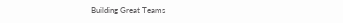Building Great Teams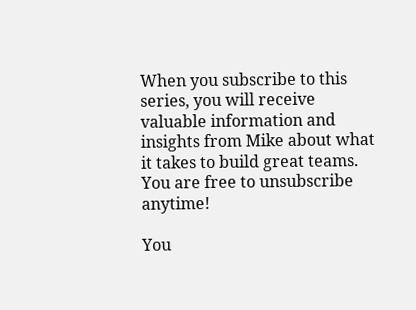When you subscribe to this series, you will receive valuable information and insights from Mike about what it takes to build great teams. You are free to unsubscribe anytime!

You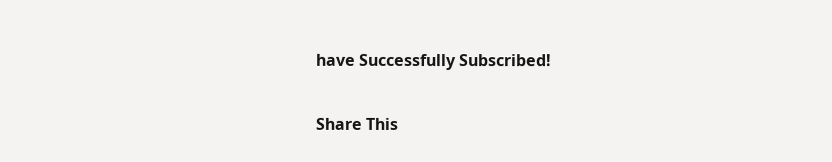have Successfully Subscribed!

Share This